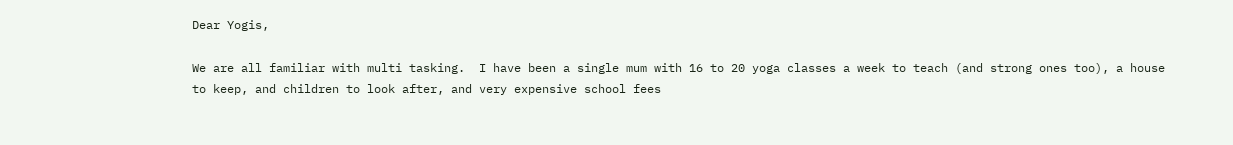Dear Yogis,

We are all familiar with multi tasking.  I have been a single mum with 16 to 20 yoga classes a week to teach (and strong ones too), a house to keep, and children to look after, and very expensive school fees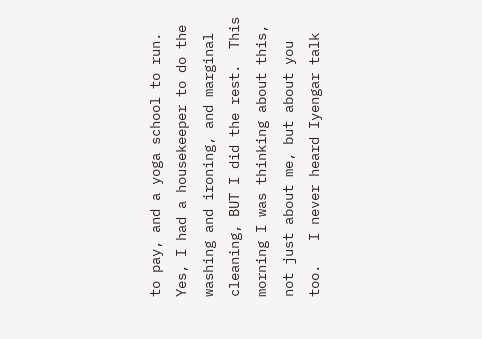to pay, and a yoga school to run.  Yes, I had a housekeeper to do the washing and ironing, and marginal cleaning, BUT I did the rest.  This morning I was thinking about this, not just about me, but about you too.   I never heard Iyengar talk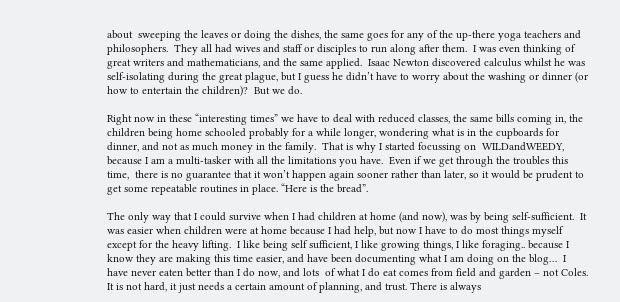about  sweeping the leaves or doing the dishes, the same goes for any of the up-there yoga teachers and philosophers.  They all had wives and staff or disciples to run along after them.  I was even thinking of great writers and mathematicians, and the same applied.  Isaac Newton discovered calculus whilst he was self-isolating during the great plague, but I guess he didn’t have to worry about the washing or dinner (or how to entertain the children)?  But we do.

Right now in these “interesting times” we have to deal with reduced classes, the same bills coming in, the children being home schooled probably for a while longer, wondering what is in the cupboards for dinner, and not as much money in the family.  That is why I started focussing on  WILDandWEEDY, because I am a multi-tasker with all the limitations you have.  Even if we get through the troubles this time,  there is no guarantee that it won’t happen again sooner rather than later, so it would be prudent to get some repeatable routines in place. “Here is the bread”.

The only way that I could survive when I had children at home (and now), was by being self-sufficient.  It was easier when children were at home because I had help, but now I have to do most things myself except for the heavy lifting.  I like being self sufficient, I like growing things, I like foraging.. because I know they are making this time easier, and have been documenting what I am doing on the blog…  I have never eaten better than I do now, and lots  of what I do eat comes from field and garden – not Coles.  It is not hard, it just needs a certain amount of planning, and trust. There is always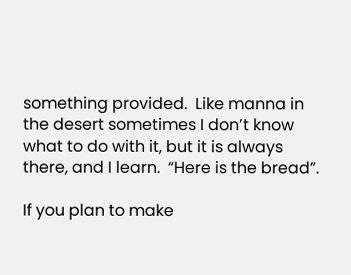something provided.  Like manna in the desert sometimes I don’t know what to do with it, but it is always there, and I learn.  “Here is the bread”.

If you plan to make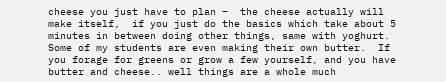cheese you just have to plan –  the cheese actually will make itself,  if you just do the basics which take about 5 minutes in between doing other things, same with yoghurt.  Some of my students are even making their own butter.  If you forage for greens or grow a few yourself, and you have butter and cheese.. well things are a whole much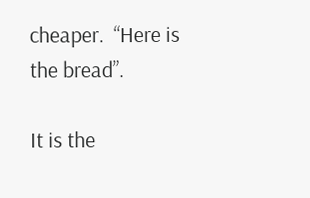cheaper.  “Here is the bread”.

It is the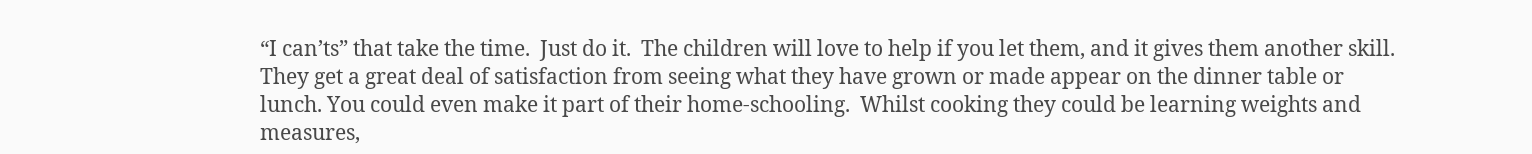“I can’ts” that take the time.  Just do it.  The children will love to help if you let them, and it gives them another skill. They get a great deal of satisfaction from seeing what they have grown or made appear on the dinner table or lunch. You could even make it part of their home-schooling.  Whilst cooking they could be learning weights and measures,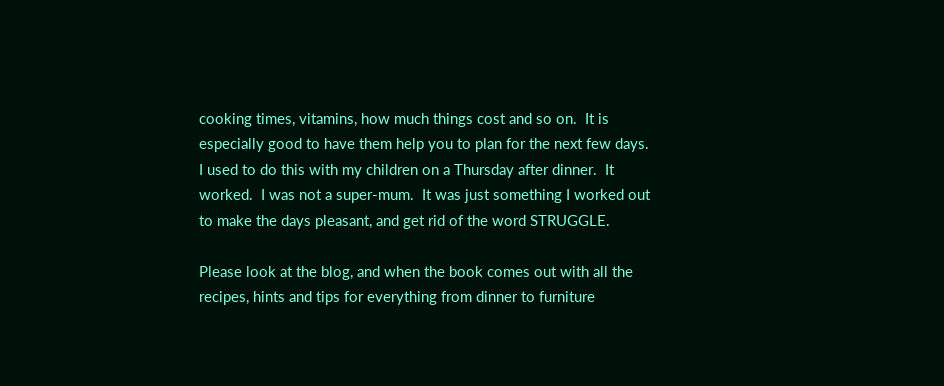cooking times, vitamins, how much things cost and so on.  It is especially good to have them help you to plan for the next few days.  I used to do this with my children on a Thursday after dinner.  It worked.  I was not a super-mum.  It was just something I worked out to make the days pleasant, and get rid of the word STRUGGLE.

Please look at the blog, and when the book comes out with all the recipes, hints and tips for everything from dinner to furniture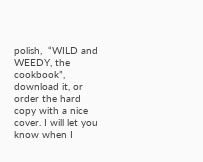polish,  “WILD and WEEDY, the cookbook”, download it, or order the hard copy with a nice cover. I will let you know when I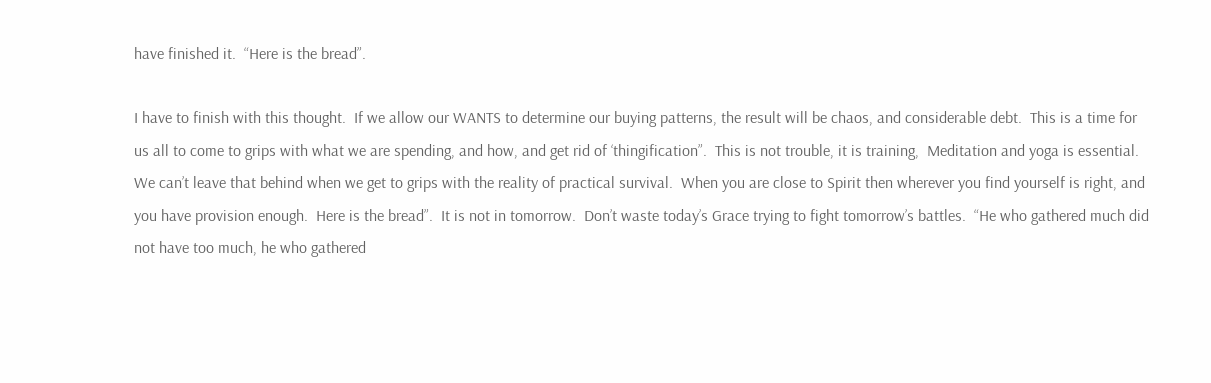have finished it.  “Here is the bread”.

I have to finish with this thought.  If we allow our WANTS to determine our buying patterns, the result will be chaos, and considerable debt.  This is a time for us all to come to grips with what we are spending, and how, and get rid of ‘thingification”.  This is not trouble, it is training,  Meditation and yoga is essential.   We can’t leave that behind when we get to grips with the reality of practical survival.  When you are close to Spirit then wherever you find yourself is right, and you have provision enough.  Here is the bread”.  It is not in tomorrow.  Don’t waste today’s Grace trying to fight tomorrow’s battles.  “He who gathered much did not have too much, he who gathered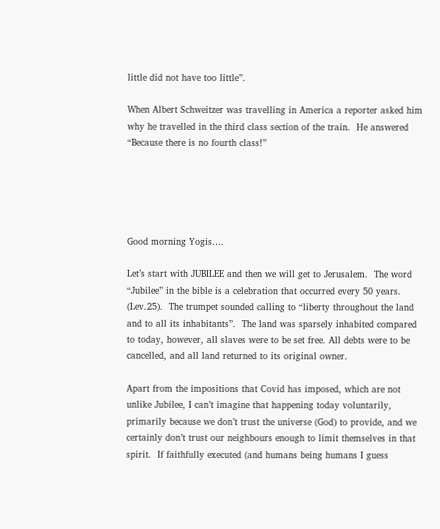little did not have too little”.

When Albert Schweitzer was travelling in America a reporter asked him why he travelled in the third class section of the train.  He answered “Because there is no fourth class!”





Good morning Yogis….

Let’s start with JUBILEE and then we will get to Jerusalem.  The word “Jubilee” in the bible is a celebration that occurred every 50 years. (Lev.25).  The trumpet sounded calling to “liberty throughout the land and to all its inhabitants”.  The land was sparsely inhabited compared to today, however, all slaves were to be set free. All debts were to be cancelled, and all land returned to its original owner.

Apart from the impositions that Covid has imposed, which are not unlike Jubilee, I can’t imagine that happening today voluntarily,  primarily because we don’t trust the universe (God) to provide, and we certainly don’t trust our neighbours enough to limit themselves in that spirit.  If faithfully executed (and humans being humans I guess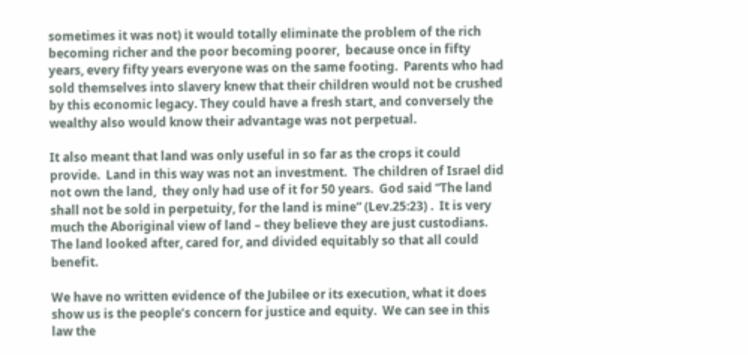sometimes it was not) it would totally eliminate the problem of the rich becoming richer and the poor becoming poorer,  because once in fifty years, every fifty years everyone was on the same footing.  Parents who had sold themselves into slavery knew that their children would not be crushed by this economic legacy. They could have a fresh start, and conversely the wealthy also would know their advantage was not perpetual.

It also meant that land was only useful in so far as the crops it could provide.  Land in this way was not an investment.  The children of Israel did not own the land,  they only had use of it for 50 years.  God said “The land shall not be sold in perpetuity, for the land is mine” (Lev.25:23) .  It is very much the Aboriginal view of land – they believe they are just custodians.  The land looked after, cared for, and divided equitably so that all could benefit.

We have no written evidence of the Jubilee or its execution, what it does show us is the people’s concern for justice and equity.  We can see in this law the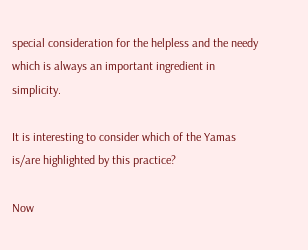special consideration for the helpless and the needy which is always an important ingredient in simplicity.

It is interesting to consider which of the Yamas is/are highlighted by this practice?

Now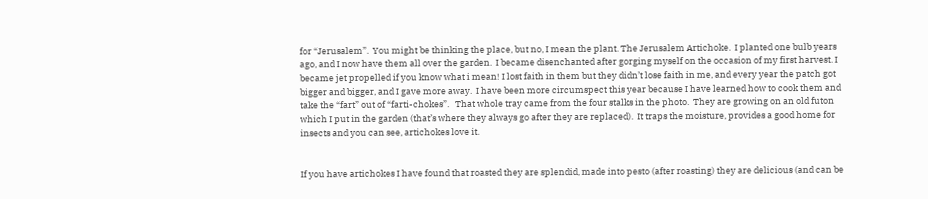for “Jerusalem”.  You might be thinking the place, but no, I mean the plant. The Jerusalem Artichoke.  I planted one bulb years ago, and I now have them all over the garden.  I became disenchanted after gorging myself on the occasion of my first harvest. I became jet propelled if you know what i mean! I lost faith in them but they didn’t lose faith in me, and every year the patch got bigger and bigger, and I gave more away.  I have been more circumspect this year because I have learned how to cook them and take the “fart” out of “farti-chokes”.   That whole tray came from the four stalks in the photo.  They are growing on an old futon which I put in the garden (that’s where they always go after they are replaced).  It traps the moisture, provides a good home for insects and you can see, artichokes love it.


If you have artichokes I have found that roasted they are splendid, made into pesto (after roasting) they are delicious (and can be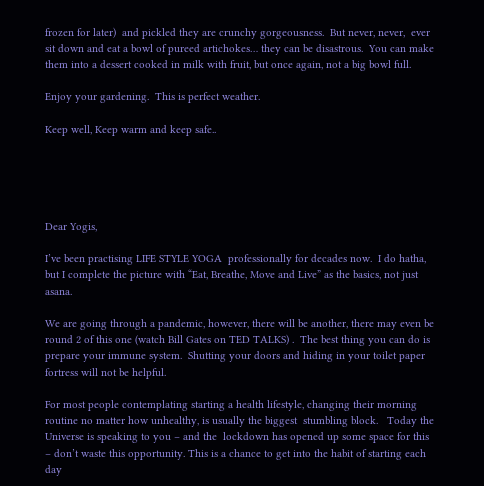frozen for later)  and pickled they are crunchy gorgeousness.  But never, never,  ever sit down and eat a bowl of pureed artichokes… they can be disastrous.  You can make them into a dessert cooked in milk with fruit, but once again, not a big bowl full.

Enjoy your gardening.  This is perfect weather.

Keep well, Keep warm and keep safe..





Dear Yogis,

I’ve been practising LIFE STYLE YOGA  professionally for decades now.  I do hatha, but I complete the picture with “Eat, Breathe, Move and Live” as the basics, not just asana.

We are going through a pandemic, however, there will be another, there may even be round 2 of this one (watch Bill Gates on TED TALKS) .  The best thing you can do is prepare your immune system.  Shutting your doors and hiding in your toilet paper fortress will not be helpful.

For most people contemplating starting a health lifestyle, changing their morning routine no matter how unhealthy, is usually the biggest  stumbling block.   Today the Universe is speaking to you – and the  lockdown has opened up some space for this – don’t waste this opportunity. This is a chance to get into the habit of starting each day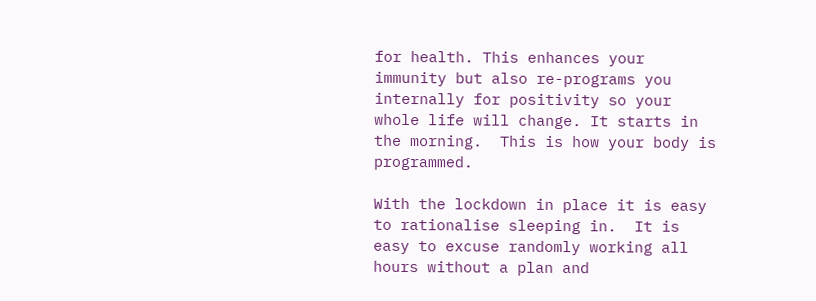for health. This enhances your immunity but also re-programs you internally for positivity so your whole life will change. It starts in the morning.  This is how your body is programmed.

With the lockdown in place it is easy to rationalise sleeping in.  It is easy to excuse randomly working all hours without a plan and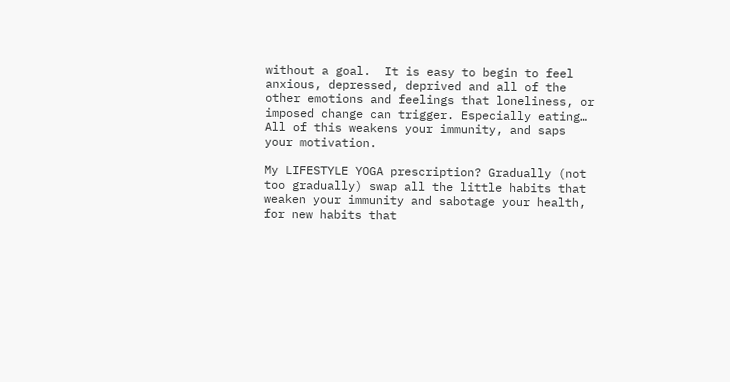without a goal.  It is easy to begin to feel anxious, depressed, deprived and all of the other emotions and feelings that loneliness, or imposed change can trigger. Especially eating… All of this weakens your immunity, and saps your motivation.

My LIFESTYLE YOGA prescription? Gradually (not too gradually) swap all the little habits that weaken your immunity and sabotage your health, for new habits that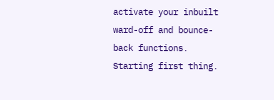activate your inbuilt ward-off and bounce-back functions. Starting first thing.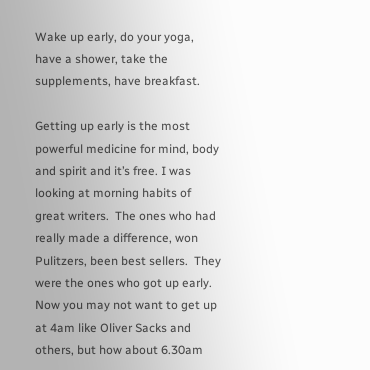Wake up early, do your yoga, have a shower, take the supplements, have breakfast.

Getting up early is the most powerful medicine for mind, body and spirit and it’s free. I was looking at morning habits of great writers.  The ones who had really made a difference, won Pulitzers, been best sellers.  They were the ones who got up early.  Now you may not want to get up at 4am like Oliver Sacks and others, but how about 6.30am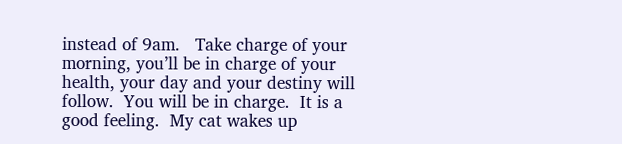instead of 9am.   Take charge of your morning, you’ll be in charge of your health, your day and your destiny will follow.  You will be in charge.  It is a good feeling.  My cat wakes up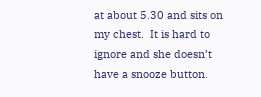at about 5.30 and sits on my chest.  It is hard to ignore and she doesn’t have a snooze button.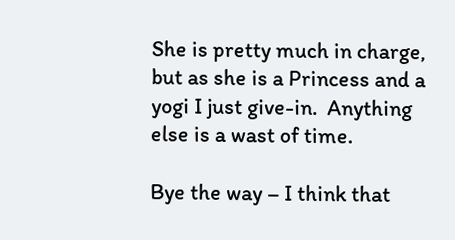She is pretty much in charge, but as she is a Princess and a yogi I just give-in.  Anything else is a wast of time.

Bye the way – I think that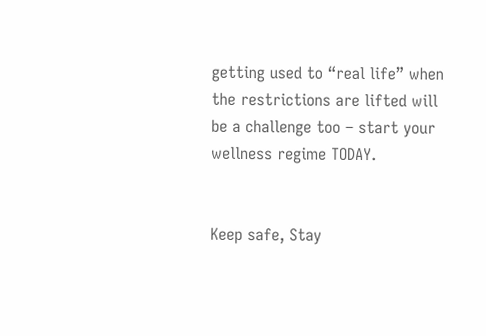getting used to “real life” when the restrictions are lifted will be a challenge too – start your wellness regime TODAY.


Keep safe, Stay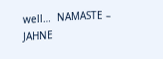well…  NAMASTE – JAHNE